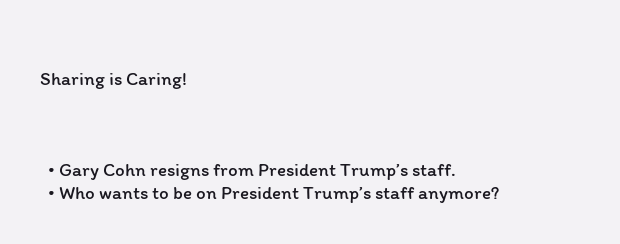Sharing is Caring!



  • Gary Cohn resigns from President Trump’s staff.
  • Who wants to be on President Trump’s staff anymore?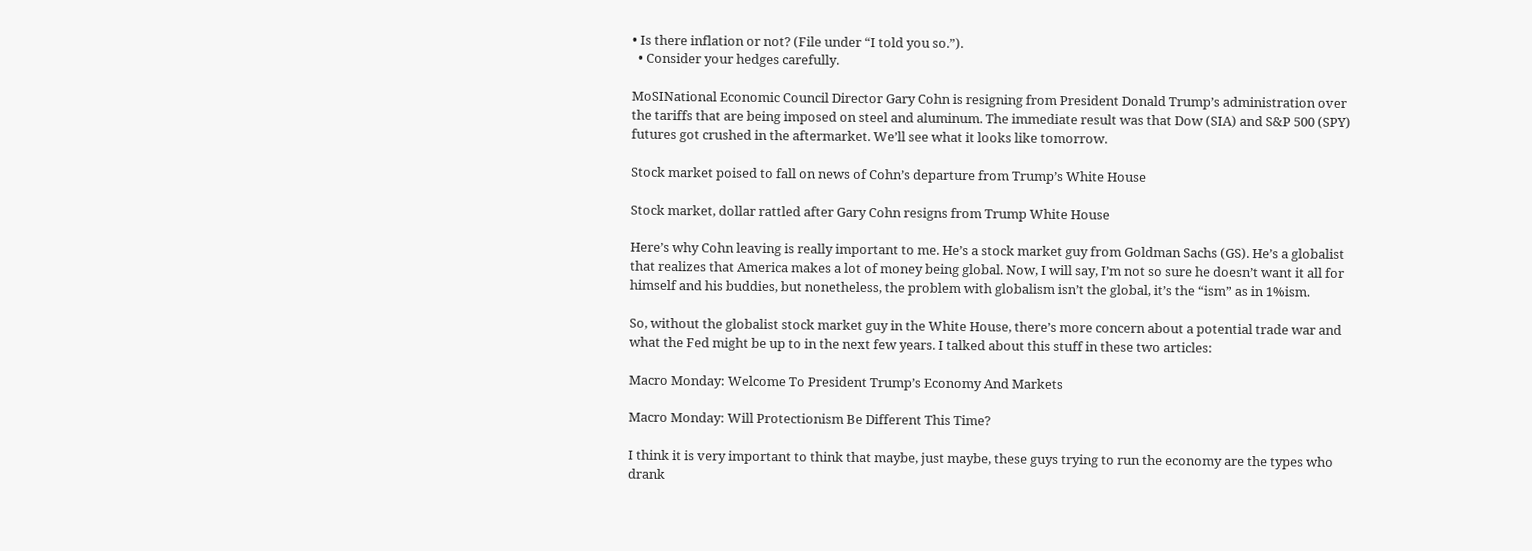• Is there inflation or not? (File under “I told you so.”).
  • Consider your hedges carefully.

MoSINational Economic Council Director Gary Cohn is resigning from President Donald Trump’s administration over the tariffs that are being imposed on steel and aluminum. The immediate result was that Dow (SIA) and S&P 500 (SPY) futures got crushed in the aftermarket. We’ll see what it looks like tomorrow.

Stock market poised to fall on news of Cohn’s departure from Trump’s White House

Stock market, dollar rattled after Gary Cohn resigns from Trump White House

Here’s why Cohn leaving is really important to me. He’s a stock market guy from Goldman Sachs (GS). He’s a globalist that realizes that America makes a lot of money being global. Now, I will say, I’m not so sure he doesn’t want it all for himself and his buddies, but nonetheless, the problem with globalism isn’t the global, it’s the “ism” as in 1%ism.

So, without the globalist stock market guy in the White House, there’s more concern about a potential trade war and what the Fed might be up to in the next few years. I talked about this stuff in these two articles:

Macro Monday: Welcome To President Trump’s Economy And Markets

Macro Monday: Will Protectionism Be Different This Time?

I think it is very important to think that maybe, just maybe, these guys trying to run the economy are the types who drank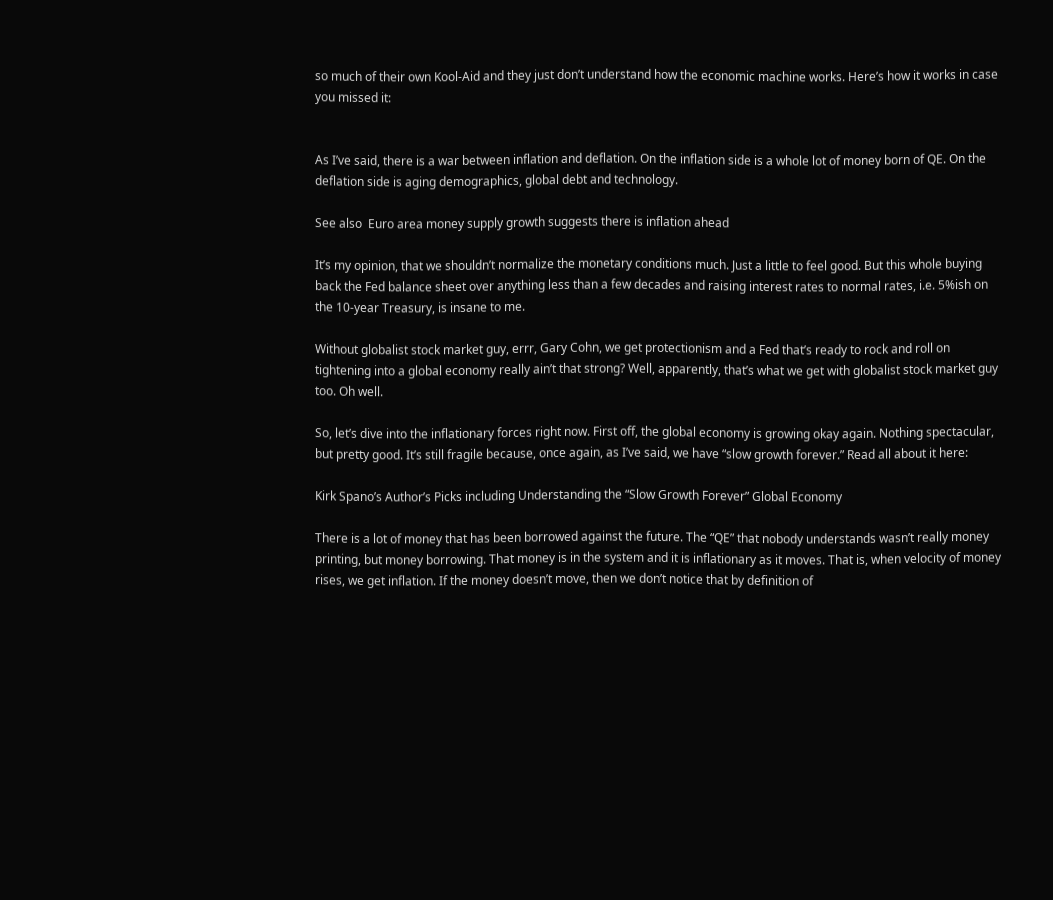so much of their own Kool-Aid and they just don’t understand how the economic machine works. Here’s how it works in case you missed it:


As I’ve said, there is a war between inflation and deflation. On the inflation side is a whole lot of money born of QE. On the deflation side is aging demographics, global debt and technology.

See also  Euro area money supply growth suggests there is inflation ahead

It’s my opinion, that we shouldn’t normalize the monetary conditions much. Just a little to feel good. But this whole buying back the Fed balance sheet over anything less than a few decades and raising interest rates to normal rates, i.e. 5%ish on the 10-year Treasury, is insane to me.

Without globalist stock market guy, errr, Gary Cohn, we get protectionism and a Fed that’s ready to rock and roll on tightening into a global economy really ain’t that strong? Well, apparently, that’s what we get with globalist stock market guy too. Oh well.

So, let’s dive into the inflationary forces right now. First off, the global economy is growing okay again. Nothing spectacular, but pretty good. It’s still fragile because, once again, as I’ve said, we have “slow growth forever.” Read all about it here:

Kirk Spano’s Author’s Picks including Understanding the “Slow Growth Forever” Global Economy

There is a lot of money that has been borrowed against the future. The “QE” that nobody understands wasn’t really money printing, but money borrowing. That money is in the system and it is inflationary as it moves. That is, when velocity of money rises, we get inflation. If the money doesn’t move, then we don’t notice that by definition of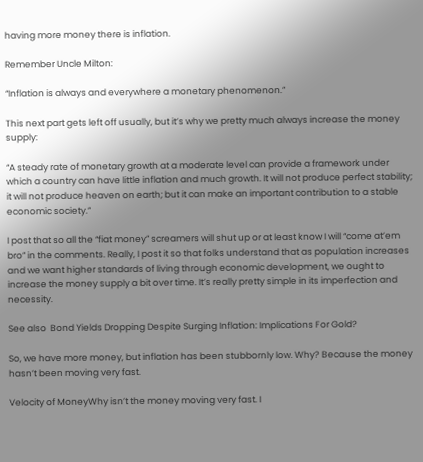having more money there is inflation.

Remember Uncle Milton:

“Inflation is always and everywhere a monetary phenomenon.”

This next part gets left off usually, but it’s why we pretty much always increase the money supply:

“A steady rate of monetary growth at a moderate level can provide a framework under which a country can have little inflation and much growth. It will not produce perfect stability; it will not produce heaven on earth; but it can make an important contribution to a stable economic society.”

I post that so all the “fiat money” screamers will shut up or at least know I will “come at’em bro” in the comments. Really, I post it so that folks understand that as population increases and we want higher standards of living through economic development, we ought to increase the money supply a bit over time. It’s really pretty simple in its imperfection and necessity.

See also  Bond Yields Dropping Despite Surging Inflation: Implications For Gold?

So, we have more money, but inflation has been stubbornly low. Why? Because the money hasn’t been moving very fast.

Velocity of MoneyWhy isn’t the money moving very fast. I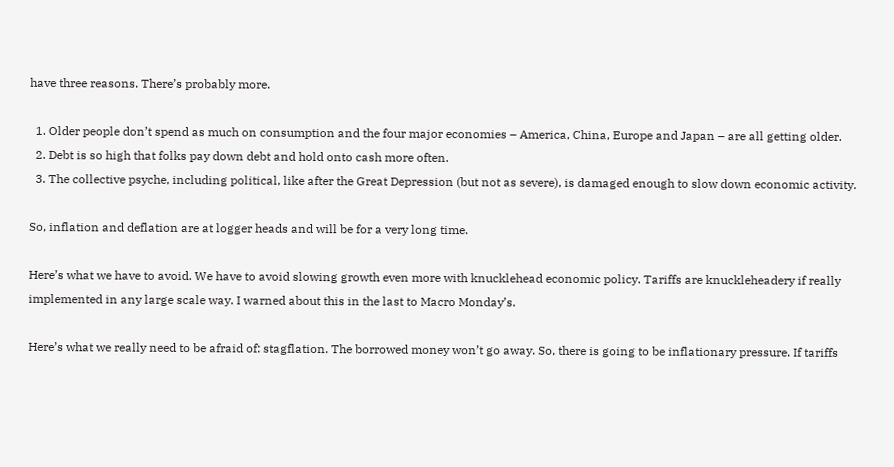have three reasons. There’s probably more.

  1. Older people don’t spend as much on consumption and the four major economies – America, China, Europe and Japan – are all getting older.
  2. Debt is so high that folks pay down debt and hold onto cash more often.
  3. The collective psyche, including political, like after the Great Depression (but not as severe), is damaged enough to slow down economic activity.

So, inflation and deflation are at logger heads and will be for a very long time.

Here’s what we have to avoid. We have to avoid slowing growth even more with knucklehead economic policy. Tariffs are knuckleheadery if really implemented in any large scale way. I warned about this in the last to Macro Monday’s.

Here’s what we really need to be afraid of: stagflation. The borrowed money won’t go away. So, there is going to be inflationary pressure. If tariffs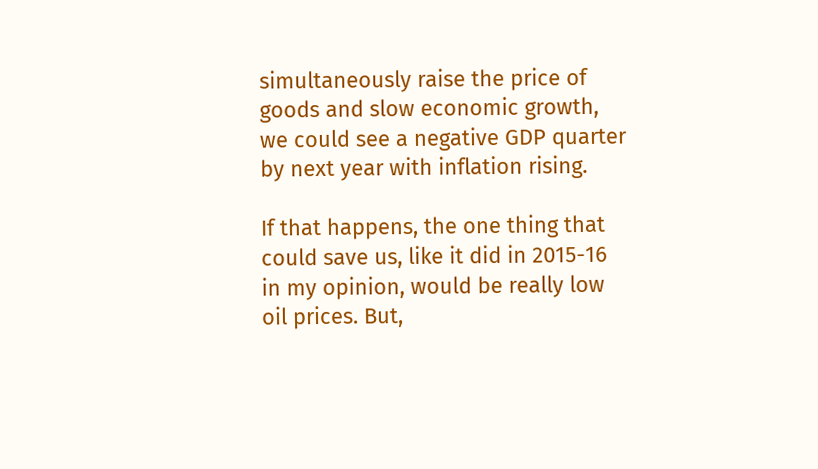simultaneously raise the price of goods and slow economic growth, we could see a negative GDP quarter by next year with inflation rising.

If that happens, the one thing that could save us, like it did in 2015-16 in my opinion, would be really low oil prices. But,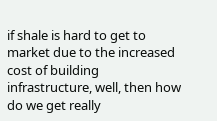if shale is hard to get to market due to the increased cost of building infrastructure, well, then how do we get really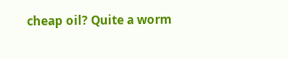cheap oil? Quite a worm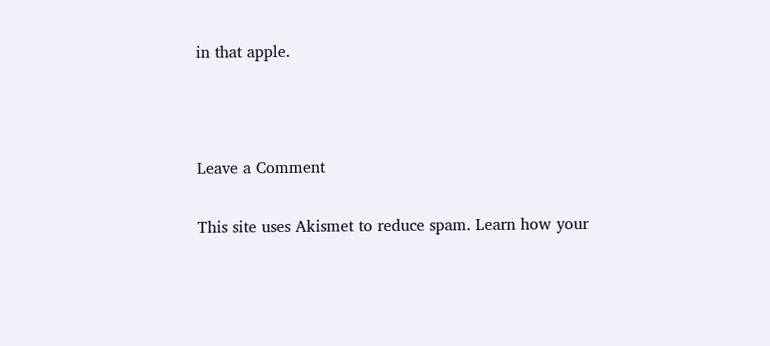in that apple.



Leave a Comment

This site uses Akismet to reduce spam. Learn how your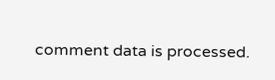comment data is processed.